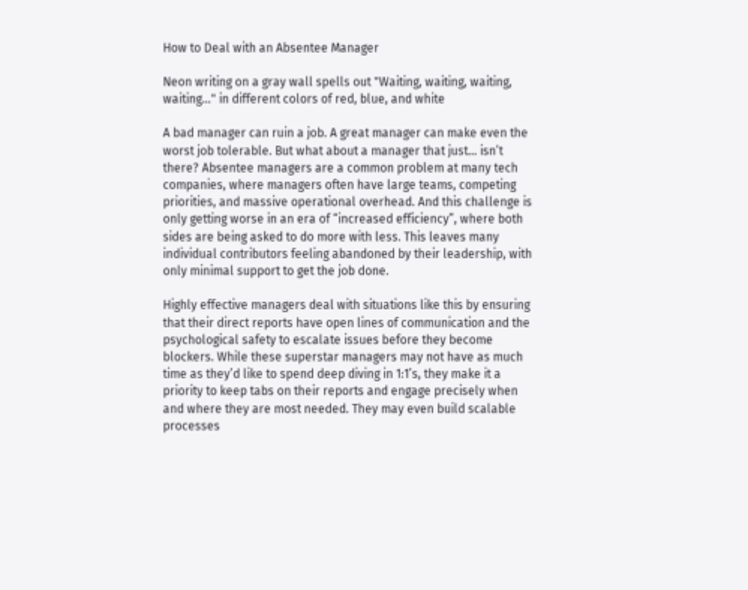How to Deal with an Absentee Manager

Neon writing on a gray wall spells out "Waiting, waiting, waiting, waiting..." in different colors of red, blue, and white

A bad manager can ruin a job. A great manager can make even the worst job tolerable. But what about a manager that just… isn’t there? Absentee managers are a common problem at many tech companies, where managers often have large teams, competing priorities, and massive operational overhead. And this challenge is only getting worse in an era of “increased efficiency”, where both sides are being asked to do more with less. This leaves many individual contributors feeling abandoned by their leadership, with only minimal support to get the job done.

Highly effective managers deal with situations like this by ensuring that their direct reports have open lines of communication and the psychological safety to escalate issues before they become blockers. While these superstar managers may not have as much time as they’d like to spend deep diving in 1:1’s, they make it a priority to keep tabs on their reports and engage precisely when and where they are most needed. They may even build scalable processes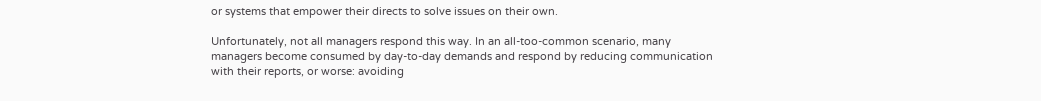or systems that empower their directs to solve issues on their own.

Unfortunately, not all managers respond this way. In an all-too-common scenario, many managers become consumed by day-to-day demands and respond by reducing communication with their reports, or worse: avoiding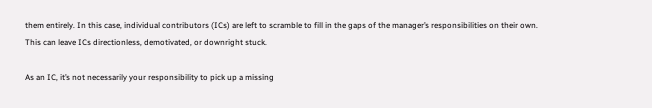them entirely. In this case, individual contributors (ICs) are left to scramble to fill in the gaps of the manager’s responsibilities on their own. This can leave ICs directionless, demotivated, or downright stuck.

As an IC, it’s not necessarily your responsibility to pick up a missing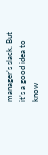manager’s slack. But it’s a good idea to know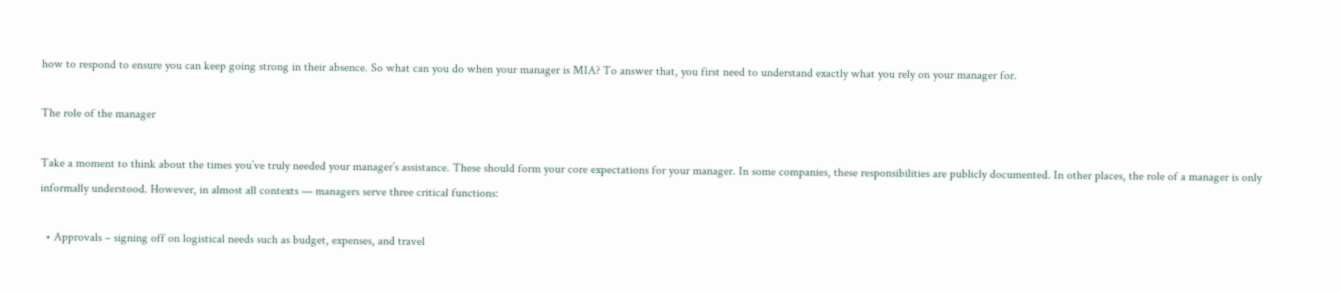how to respond to ensure you can keep going strong in their absence. So what can you do when your manager is MIA? To answer that, you first need to understand exactly what you rely on your manager for.

The role of the manager

Take a moment to think about the times you’ve truly needed your manager’s assistance. These should form your core expectations for your manager. In some companies, these responsibilities are publicly documented. In other places, the role of a manager is only informally understood. However, in almost all contexts — managers serve three critical functions:

  • Approvals – signing off on logistical needs such as budget, expenses, and travel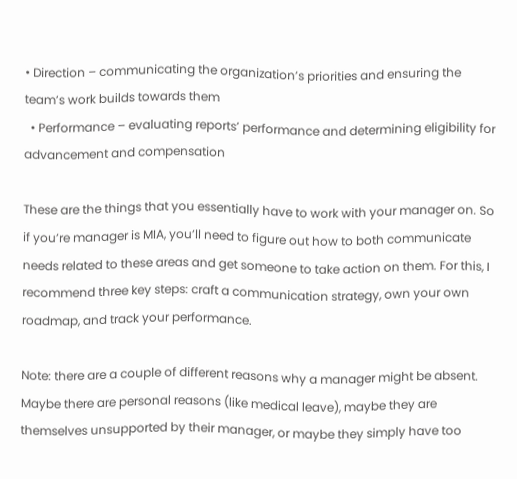• Direction – communicating the organization’s priorities and ensuring the team’s work builds towards them
  • Performance – evaluating reports’ performance and determining eligibility for advancement and compensation

These are the things that you essentially have to work with your manager on. So if you’re manager is MIA, you’ll need to figure out how to both communicate needs related to these areas and get someone to take action on them. For this, I recommend three key steps: craft a communication strategy, own your own roadmap, and track your performance.

Note: there are a couple of different reasons why a manager might be absent. Maybe there are personal reasons (like medical leave), maybe they are themselves unsupported by their manager, or maybe they simply have too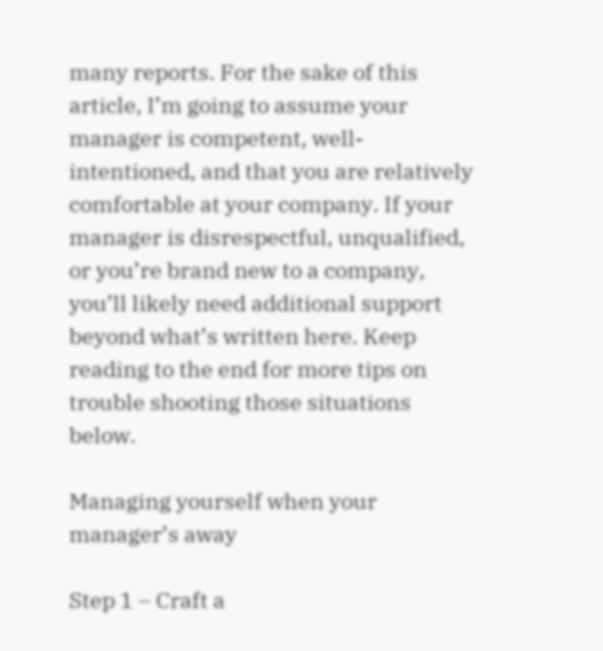many reports. For the sake of this article, I’m going to assume your manager is competent, well-intentioned, and that you are relatively comfortable at your company. If your manager is disrespectful, unqualified, or you’re brand new to a company, you’ll likely need additional support beyond what’s written here. Keep reading to the end for more tips on trouble shooting those situations below.

Managing yourself when your manager’s away

Step 1 – Craft a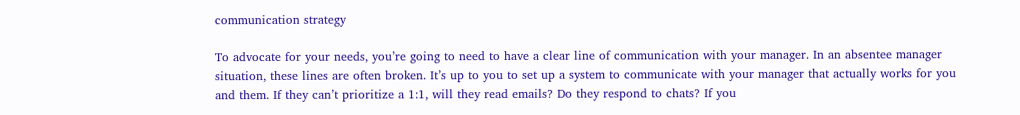communication strategy

To advocate for your needs, you’re going to need to have a clear line of communication with your manager. In an absentee manager situation, these lines are often broken. It’s up to you to set up a system to communicate with your manager that actually works for you and them. If they can’t prioritize a 1:1, will they read emails? Do they respond to chats? If you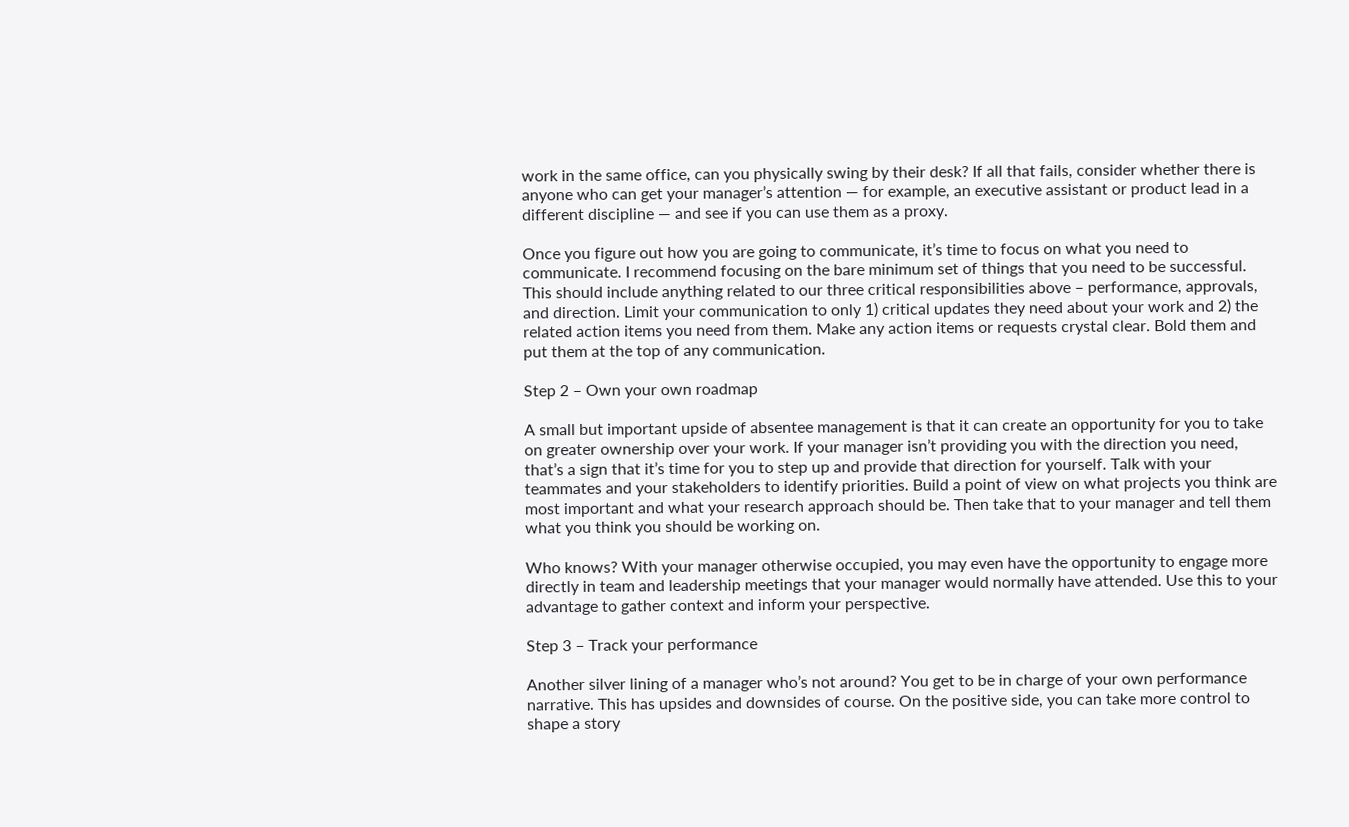work in the same office, can you physically swing by their desk? If all that fails, consider whether there is anyone who can get your manager’s attention — for example, an executive assistant or product lead in a different discipline — and see if you can use them as a proxy.

Once you figure out how you are going to communicate, it’s time to focus on what you need to communicate. I recommend focusing on the bare minimum set of things that you need to be successful. This should include anything related to our three critical responsibilities above – performance, approvals, and direction. Limit your communication to only 1) critical updates they need about your work and 2) the related action items you need from them. Make any action items or requests crystal clear. Bold them and put them at the top of any communication.

Step 2 – Own your own roadmap

A small but important upside of absentee management is that it can create an opportunity for you to take on greater ownership over your work. If your manager isn’t providing you with the direction you need, that’s a sign that it’s time for you to step up and provide that direction for yourself. Talk with your teammates and your stakeholders to identify priorities. Build a point of view on what projects you think are most important and what your research approach should be. Then take that to your manager and tell them what you think you should be working on.

Who knows? With your manager otherwise occupied, you may even have the opportunity to engage more directly in team and leadership meetings that your manager would normally have attended. Use this to your advantage to gather context and inform your perspective.

Step 3 – Track your performance

Another silver lining of a manager who’s not around? You get to be in charge of your own performance narrative. This has upsides and downsides of course. On the positive side, you can take more control to shape a story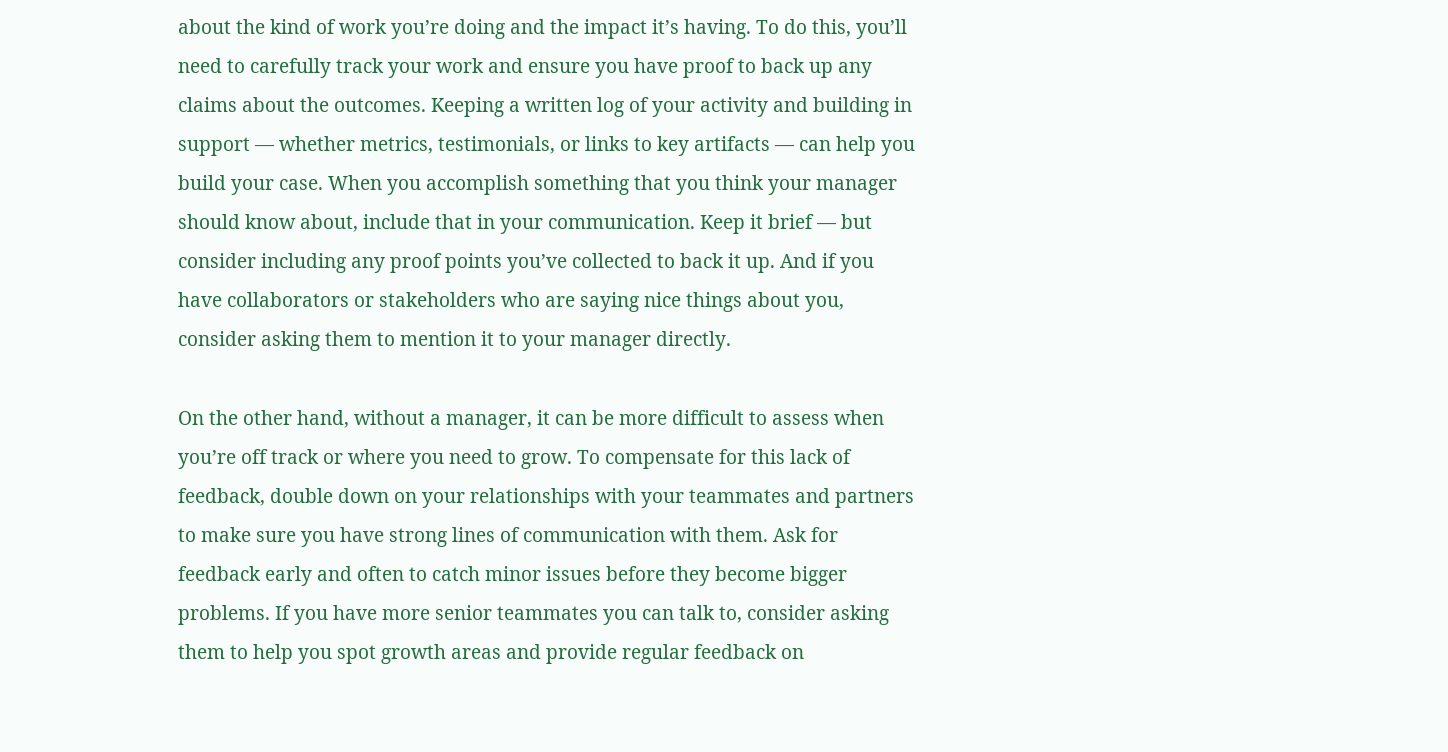about the kind of work you’re doing and the impact it’s having. To do this, you’ll need to carefully track your work and ensure you have proof to back up any claims about the outcomes. Keeping a written log of your activity and building in support — whether metrics, testimonials, or links to key artifacts — can help you build your case. When you accomplish something that you think your manager should know about, include that in your communication. Keep it brief — but consider including any proof points you’ve collected to back it up. And if you have collaborators or stakeholders who are saying nice things about you, consider asking them to mention it to your manager directly.

On the other hand, without a manager, it can be more difficult to assess when you’re off track or where you need to grow. To compensate for this lack of feedback, double down on your relationships with your teammates and partners to make sure you have strong lines of communication with them. Ask for feedback early and often to catch minor issues before they become bigger problems. If you have more senior teammates you can talk to, consider asking them to help you spot growth areas and provide regular feedback on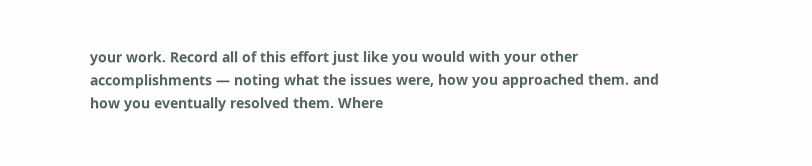your work. Record all of this effort just like you would with your other accomplishments — noting what the issues were, how you approached them. and how you eventually resolved them. Where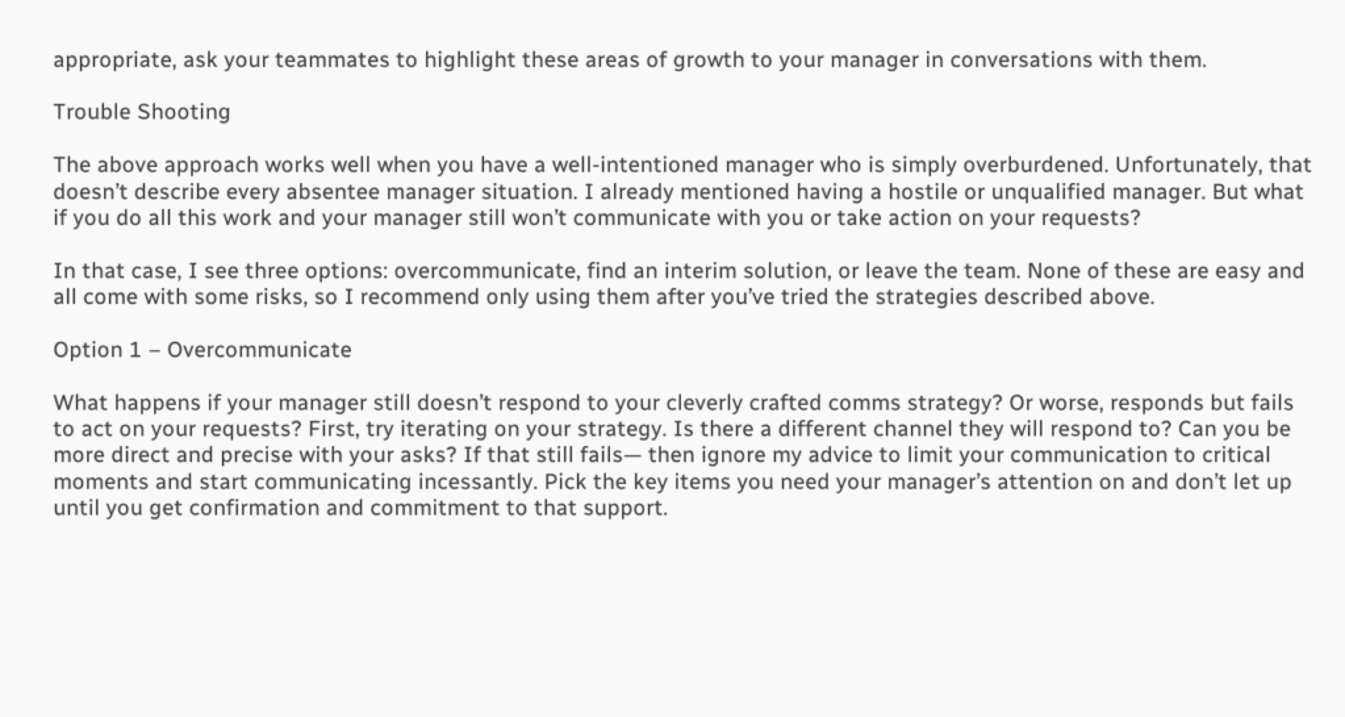appropriate, ask your teammates to highlight these areas of growth to your manager in conversations with them.

Trouble Shooting

The above approach works well when you have a well-intentioned manager who is simply overburdened. Unfortunately, that doesn’t describe every absentee manager situation. I already mentioned having a hostile or unqualified manager. But what if you do all this work and your manager still won’t communicate with you or take action on your requests?

In that case, I see three options: overcommunicate, find an interim solution, or leave the team. None of these are easy and all come with some risks, so I recommend only using them after you’ve tried the strategies described above.

Option 1 – Overcommunicate

What happens if your manager still doesn’t respond to your cleverly crafted comms strategy? Or worse, responds but fails to act on your requests? First, try iterating on your strategy. Is there a different channel they will respond to? Can you be more direct and precise with your asks? If that still fails— then ignore my advice to limit your communication to critical moments and start communicating incessantly. Pick the key items you need your manager’s attention on and don’t let up until you get confirmation and commitment to that support.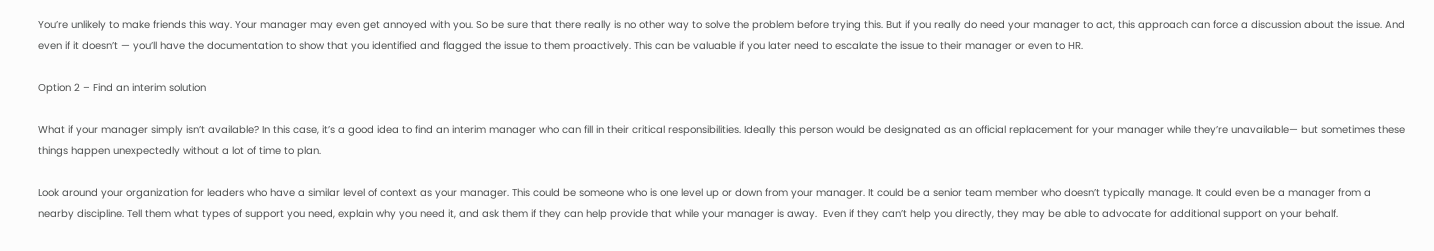You’re unlikely to make friends this way. Your manager may even get annoyed with you. So be sure that there really is no other way to solve the problem before trying this. But if you really do need your manager to act, this approach can force a discussion about the issue. And even if it doesn’t — you’ll have the documentation to show that you identified and flagged the issue to them proactively. This can be valuable if you later need to escalate the issue to their manager or even to HR.

Option 2 – Find an interim solution

What if your manager simply isn’t available? In this case, it’s a good idea to find an interim manager who can fill in their critical responsibilities. Ideally this person would be designated as an official replacement for your manager while they’re unavailable— but sometimes these things happen unexpectedly without a lot of time to plan.

Look around your organization for leaders who have a similar level of context as your manager. This could be someone who is one level up or down from your manager. It could be a senior team member who doesn’t typically manage. It could even be a manager from a nearby discipline. Tell them what types of support you need, explain why you need it, and ask them if they can help provide that while your manager is away.  Even if they can’t help you directly, they may be able to advocate for additional support on your behalf.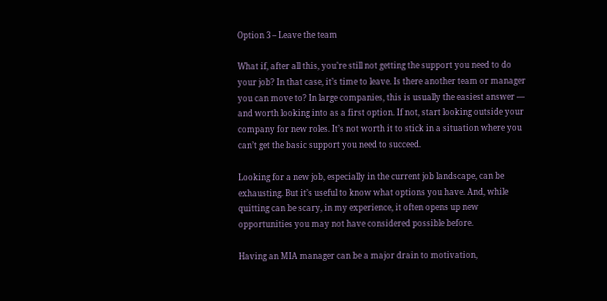Option 3 – Leave the team

What if, after all this, you’re still not getting the support you need to do your job? In that case, it’s time to leave. Is there another team or manager you can move to? In large companies, this is usually the easiest answer — and worth looking into as a first option. If not, start looking outside your company for new roles. It’s not worth it to stick in a situation where you can’t get the basic support you need to succeed.

Looking for a new job, especially in the current job landscape, can be exhausting. But it’s useful to know what options you have. And, while quitting can be scary, in my experience, it often opens up new opportunities you may not have considered possible before.

Having an MIA manager can be a major drain to motivation,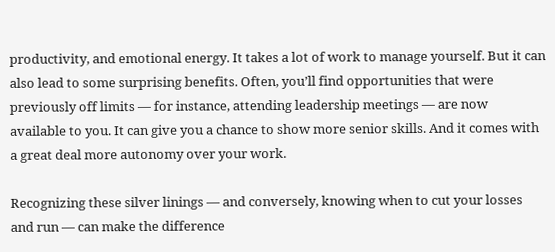productivity, and emotional energy. It takes a lot of work to manage yourself. But it can also lead to some surprising benefits. Often, you’ll find opportunities that were previously off limits — for instance, attending leadership meetings — are now available to you. It can give you a chance to show more senior skills. And it comes with a great deal more autonomy over your work.

Recognizing these silver linings — and conversely, knowing when to cut your losses and run — can make the difference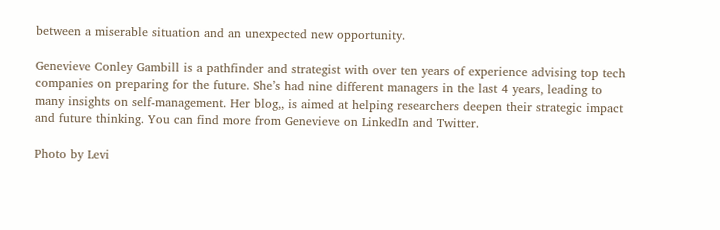between a miserable situation and an unexpected new opportunity.

Genevieve Conley Gambill is a pathfinder and strategist with over ten years of experience advising top tech companies on preparing for the future. She’s had nine different managers in the last 4 years, leading to many insights on self-management. Her blog,, is aimed at helping researchers deepen their strategic impact and future thinking. You can find more from Genevieve on LinkedIn and Twitter.

Photo by Levi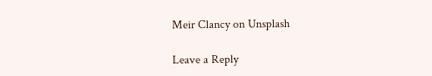Meir Clancy on Unsplash

Leave a Reply